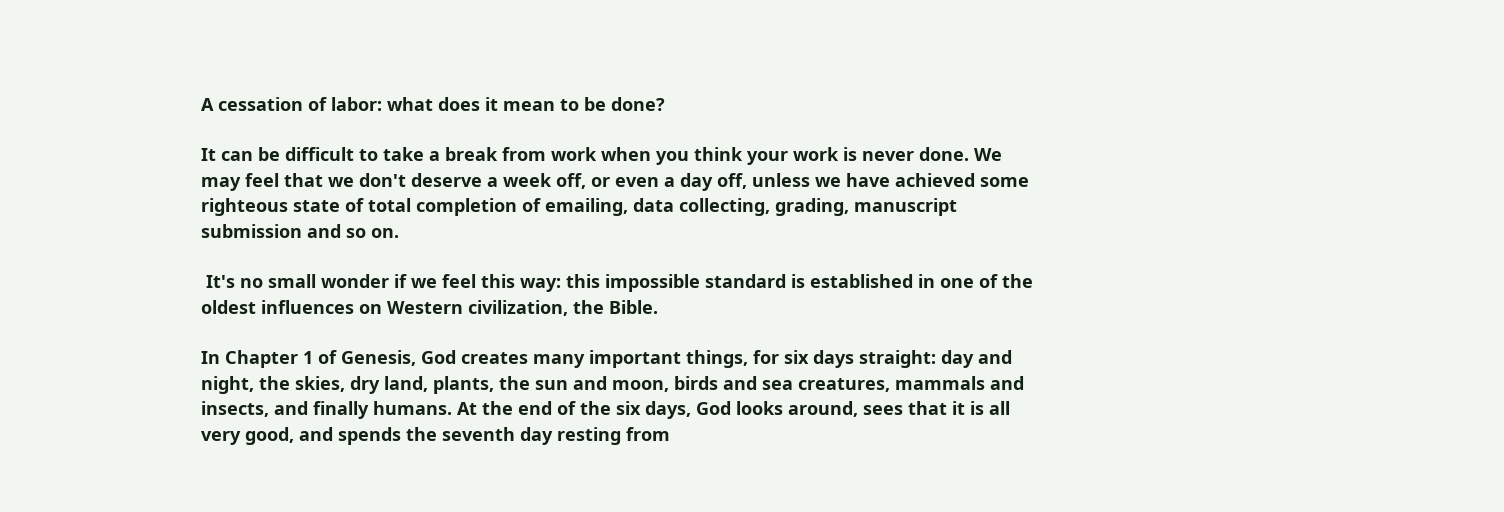A cessation of labor: what does it mean to be done?

It can be difficult to take a break from work when you think your work is never done. We may feel that we don't deserve a week off, or even a day off, unless we have achieved some righteous state of total completion of emailing, data collecting, grading, manuscript submission and so on.

 It's no small wonder if we feel this way: this impossible standard is established in one of the oldest influences on Western civilization, the Bible.

In Chapter 1 of Genesis, God creates many important things, for six days straight: day and night, the skies, dry land, plants, the sun and moon, birds and sea creatures, mammals and insects, and finally humans. At the end of the six days, God looks around, sees that it is all very good, and spends the seventh day resting from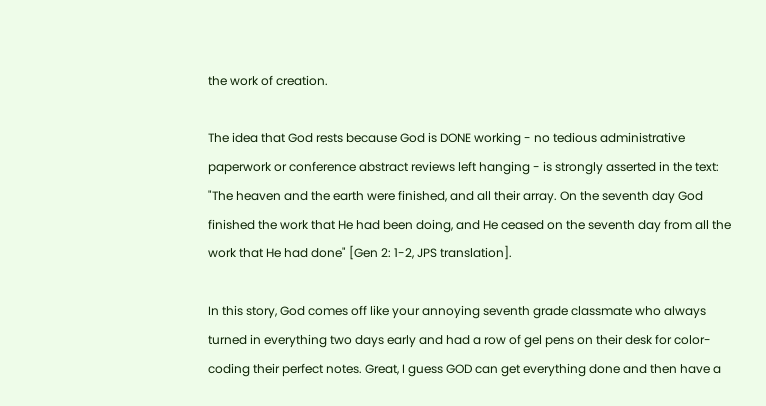the work of creation.

The idea that God rests because God is DONE working - no tedious administrative paperwork or conference abstract reviews left hanging - is strongly asserted in the text: "The heaven and the earth were finished, and all their array. On the seventh day God finished the work that He had been doing, and He ceased on the seventh day from all the work that He had done" [Gen 2: 1-2, JPS translation].

In this story, God comes off like your annoying seventh grade classmate who always turned in everything two days early and had a row of gel pens on their desk for color-coding their perfect notes. Great, I guess GOD can get everything done and then have a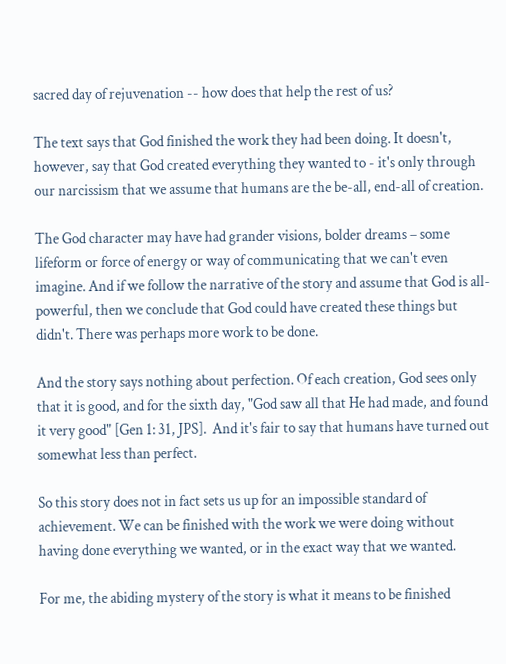sacred day of rejuvenation -- how does that help the rest of us?

The text says that God finished the work they had been doing. It doesn't, however, say that God created everything they wanted to - it's only through our narcissism that we assume that humans are the be-all, end-all of creation.

The God character may have had grander visions, bolder dreams – some lifeform or force of energy or way of communicating that we can't even imagine. And if we follow the narrative of the story and assume that God is all-powerful, then we conclude that God could have created these things but didn't. There was perhaps more work to be done.

And the story says nothing about perfection. Of each creation, God sees only that it is good, and for the sixth day, "God saw all that He had made, and found it very good" [Gen 1: 31, JPS].  And it's fair to say that humans have turned out somewhat less than perfect.

So this story does not in fact sets us up for an impossible standard of achievement. We can be finished with the work we were doing without having done everything we wanted, or in the exact way that we wanted.

For me, the abiding mystery of the story is what it means to be finished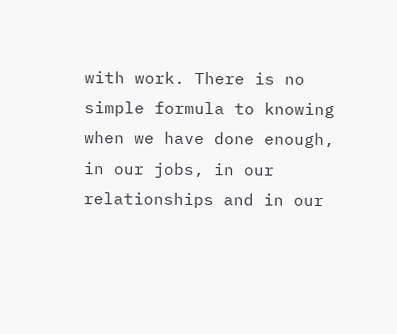with work. There is no simple formula to knowing when we have done enough, in our jobs, in our relationships and in our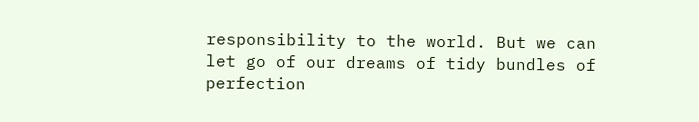responsibility to the world. But we can let go of our dreams of tidy bundles of perfection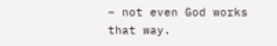– not even God works that way.